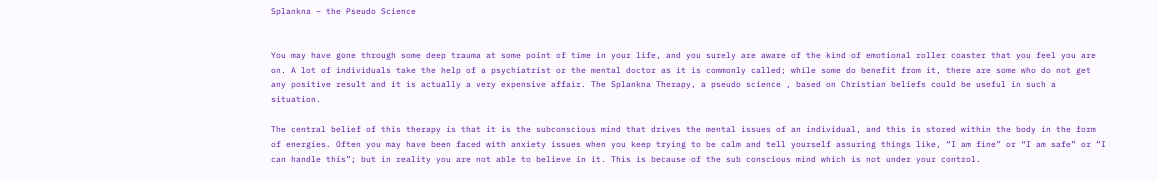Splankna – the Pseudo Science


You may have gone through some deep trauma at some point of time in your life, and you surely are aware of the kind of emotional roller coaster that you feel you are on. A lot of individuals take the help of a psychiatrist or the mental doctor as it is commonly called; while some do benefit from it, there are some who do not get any positive result and it is actually a very expensive affair. The Splankna Therapy, a pseudo science , based on Christian beliefs could be useful in such a situation.

The central belief of this therapy is that it is the subconscious mind that drives the mental issues of an individual, and this is stored within the body in the form of energies. Often you may have been faced with anxiety issues when you keep trying to be calm and tell yourself assuring things like, “I am fine” or “I am safe” or “I can handle this”; but in reality you are not able to believe in it. This is because of the sub conscious mind which is not under your control.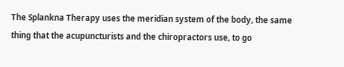The Splankna Therapy uses the meridian system of the body, the same thing that the acupuncturists and the chiropractors use, to go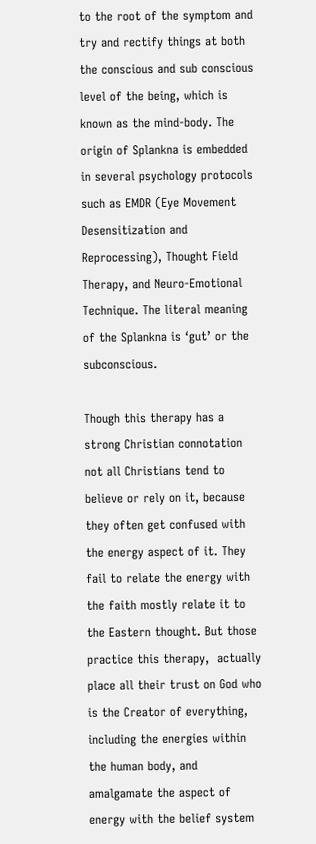to the root of the symptom and try and rectify things at both the conscious and sub conscious level of the being, which is known as the mind-body. The origin of Splankna is embedded in several psychology protocols such as EMDR (Eye Movement Desensitization and Reprocessing), Thought Field Therapy, and Neuro-Emotional Technique. The literal meaning of the Splankna is ‘gut’ or the subconscious.

Though this therapy has a strong Christian connotation not all Christians tend to believe or rely on it, because they often get confused with the energy aspect of it. They fail to relate the energy with the faith mostly relate it to the Eastern thought. But those practice this therapy,  actually place all their trust on God who is the Creator of everything, including the energies within the human body, and amalgamate the aspect of energy with the belief system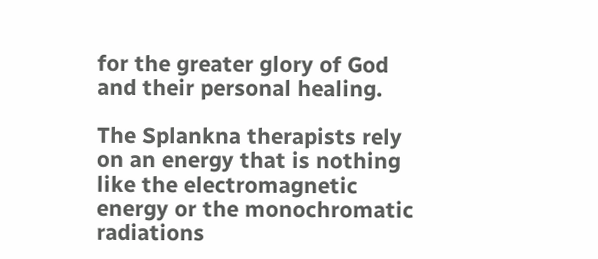for the greater glory of God and their personal healing.

The Splankna therapists rely on an energy that is nothing like the electromagnetic energy or the monochromatic radiations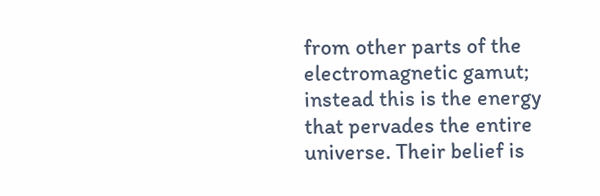from other parts of the electromagnetic gamut; instead this is the energy that pervades the entire universe. Their belief is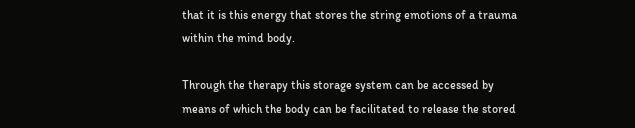that it is this energy that stores the string emotions of a trauma within the mind body.

Through the therapy this storage system can be accessed by means of which the body can be facilitated to release the stored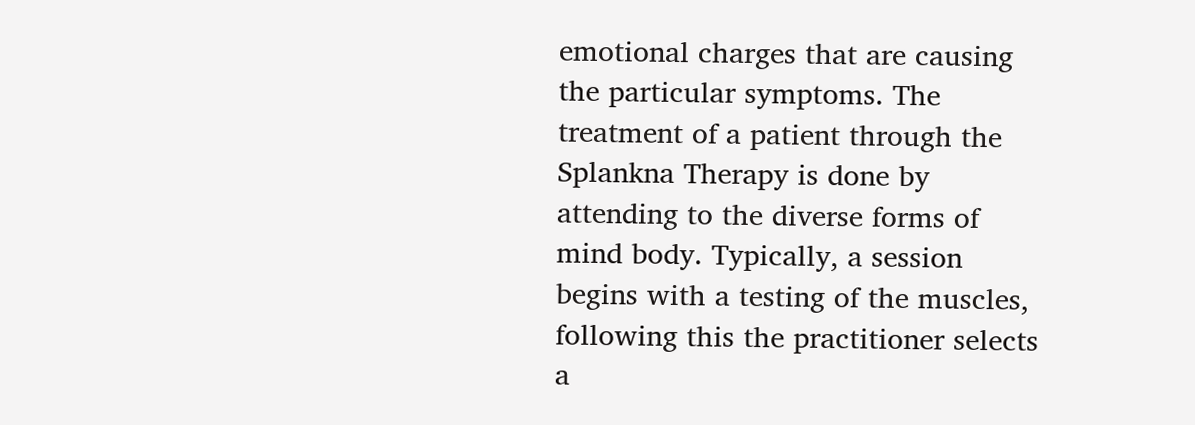emotional charges that are causing the particular symptoms. The treatment of a patient through the Splankna Therapy is done by attending to the diverse forms of mind body. Typically, a session begins with a testing of the muscles, following this the practitioner selects a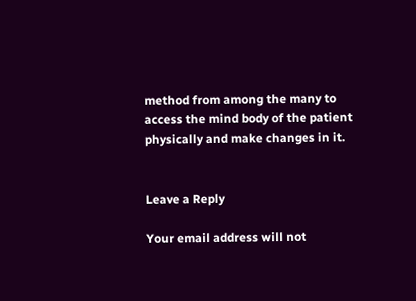method from among the many to access the mind body of the patient physically and make changes in it.


Leave a Reply

Your email address will not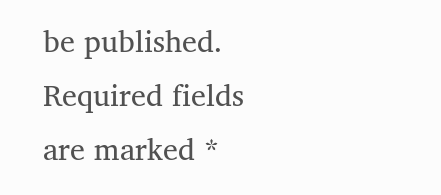be published. Required fields are marked *